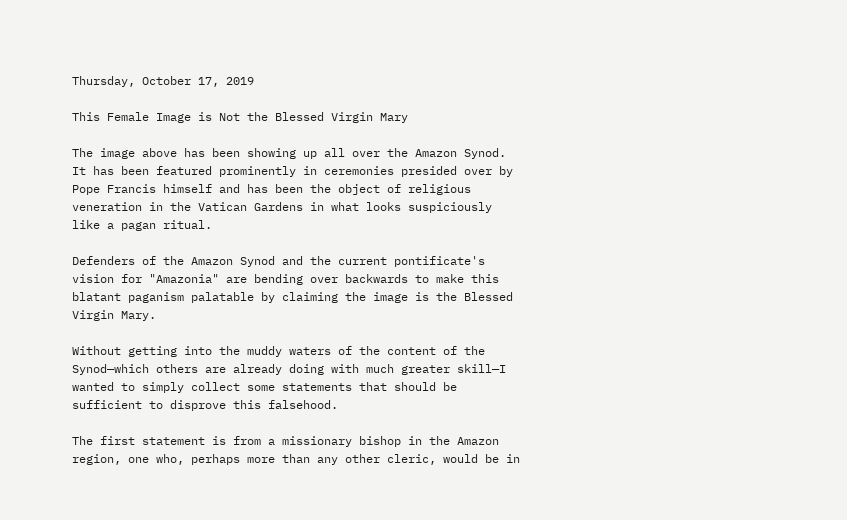Thursday, October 17, 2019

This Female Image is Not the Blessed Virgin Mary

The image above has been showing up all over the Amazon Synod. It has been featured prominently in ceremonies presided over by Pope Francis himself and has been the object of religious veneration in the Vatican Gardens in what looks suspiciously like a pagan ritual.

Defenders of the Amazon Synod and the current pontificate's vision for "Amazonia" are bending over backwards to make this blatant paganism palatable by claiming the image is the Blessed Virgin Mary.

Without getting into the muddy waters of the content of the Synod—which others are already doing with much greater skill—I wanted to simply collect some statements that should be sufficient to disprove this falsehood.

The first statement is from a missionary bishop in the Amazon region, one who, perhaps more than any other cleric, would be in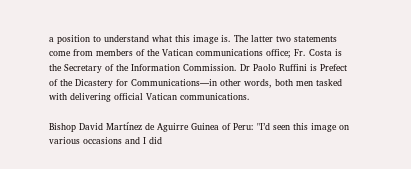a position to understand what this image is. The latter two statements come from members of the Vatican communications office; Fr. Costa is the Secretary of the Information Commission. Dr Paolo Ruffini is Prefect of the Dicastery for Communications—in other words, both men tasked with delivering official Vatican communications.

Bishop David Martínez de Aguirre Guinea of Peru: "I’d seen this image on various occasions and I did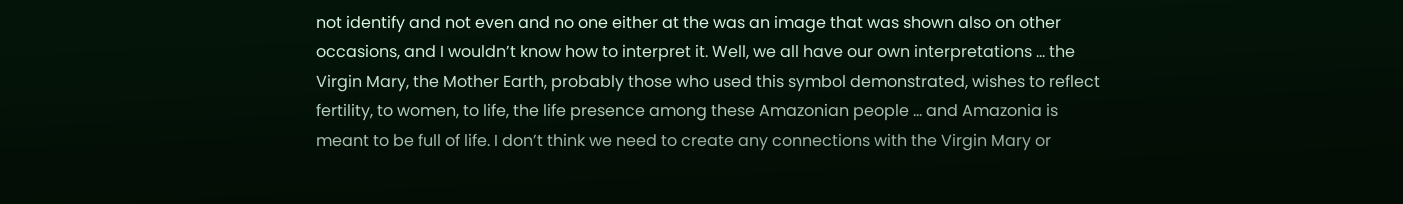not identify and not even and no one either at the was an image that was shown also on other occasions, and I wouldn’t know how to interpret it. Well, we all have our own interpretations … the Virgin Mary, the Mother Earth, probably those who used this symbol demonstrated, wishes to reflect fertility, to women, to life, the life presence among these Amazonian people … and Amazonia is meant to be full of life. I don’t think we need to create any connections with the Virgin Mary or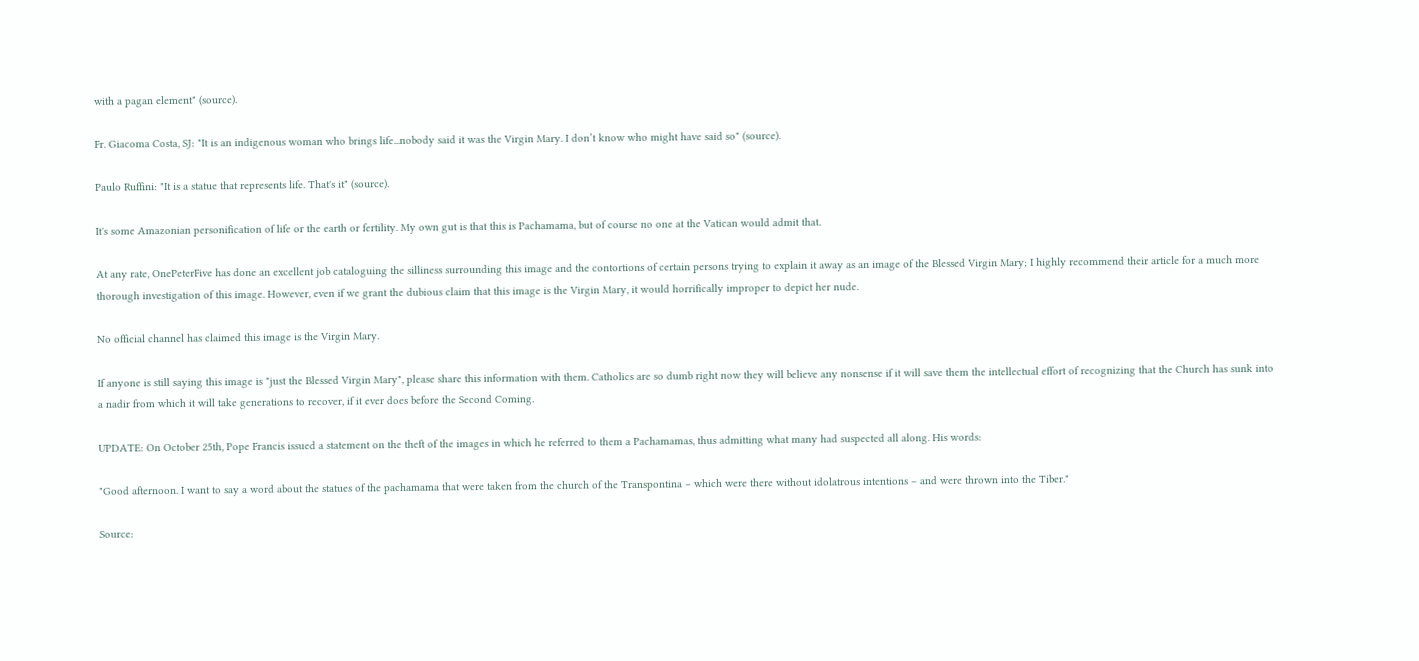with a pagan element" (source).

Fr. Giacoma Costa, SJ: "It is an indigenous woman who brings life...nobody said it was the Virgin Mary. I don’t know who might have said so" (source).

Paulo Ruffini: "It is a statue that represents life. That's it" (source).

It's some Amazonian personification of life or the earth or fertility. My own gut is that this is Pachamama, but of course no one at the Vatican would admit that.

At any rate, OnePeterFive has done an excellent job cataloguing the silliness surrounding this image and the contortions of certain persons trying to explain it away as an image of the Blessed Virgin Mary; I highly recommend their article for a much more thorough investigation of this image. However, even if we grant the dubious claim that this image is the Virgin Mary, it would horrifically improper to depict her nude.

No official channel has claimed this image is the Virgin Mary.

If anyone is still saying this image is "just the Blessed Virgin Mary", please share this information with them. Catholics are so dumb right now they will believe any nonsense if it will save them the intellectual effort of recognizing that the Church has sunk into a nadir from which it will take generations to recover, if it ever does before the Second Coming.

UPDATE: On October 25th, Pope Francis issued a statement on the theft of the images in which he referred to them a Pachamamas, thus admitting what many had suspected all along. His words:

"Good afternoon. I want to say a word about the statues of the pachamama that were taken from the church of the Transpontina – which were there without idolatrous intentions – and were thrown into the Tiber."

Source: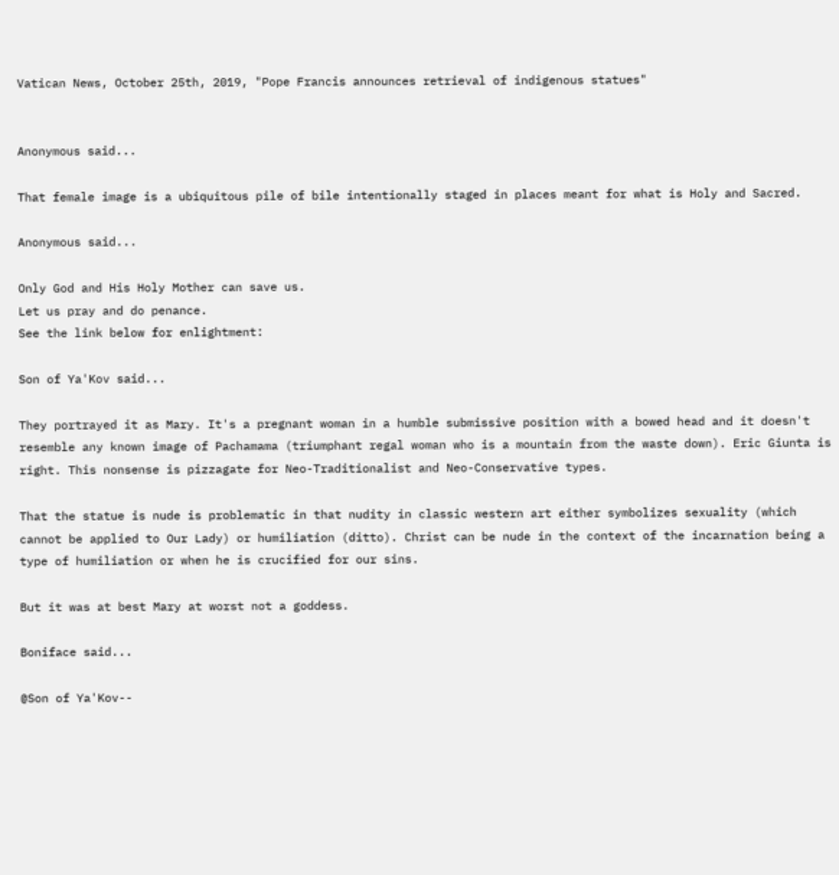Vatican News, October 25th, 2019, "Pope Francis announces retrieval of indigenous statues"


Anonymous said...

That female image is a ubiquitous pile of bile intentionally staged in places meant for what is Holy and Sacred.

Anonymous said...

Only God and His Holy Mother can save us.
Let us pray and do penance.
See the link below for enlightment:

Son of Ya'Kov said...

They portrayed it as Mary. It's a pregnant woman in a humble submissive position with a bowed head and it doesn't resemble any known image of Pachamama (triumphant regal woman who is a mountain from the waste down). Eric Giunta is right. This nonsense is pizzagate for Neo-Traditionalist and Neo-Conservative types.

That the statue is nude is problematic in that nudity in classic western art either symbolizes sexuality (which cannot be applied to Our Lady) or humiliation (ditto). Christ can be nude in the context of the incarnation being a type of humiliation or when he is crucified for our sins.

But it was at best Mary at worst not a goddess.

Boniface said...

@Son of Ya'Kov--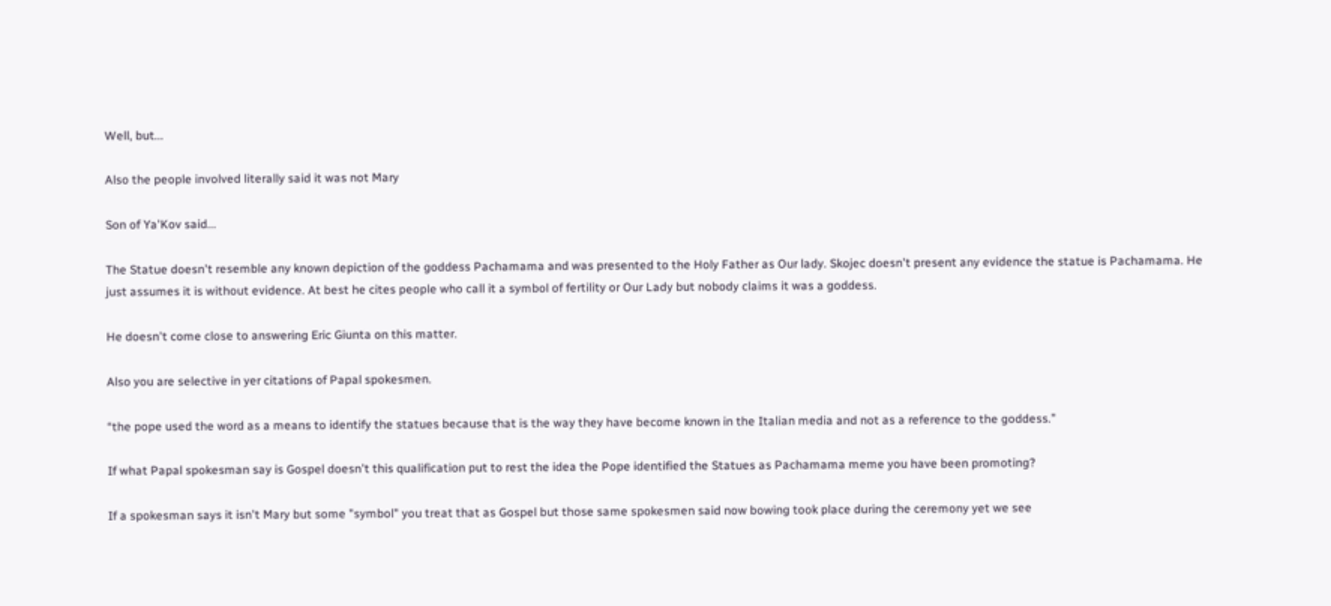Well, but...

Also the people involved literally said it was not Mary

Son of Ya'Kov said...

The Statue doesn't resemble any known depiction of the goddess Pachamama and was presented to the Holy Father as Our lady. Skojec doesn't present any evidence the statue is Pachamama. He just assumes it is without evidence. At best he cites people who call it a symbol of fertility or Our Lady but nobody claims it was a goddess.

He doesn't come close to answering Eric Giunta on this matter.

Also you are selective in yer citations of Papal spokesmen.

“the pope used the word as a means to identify the statues because that is the way they have become known in the Italian media and not as a reference to the goddess.”

If what Papal spokesman say is Gospel doesn't this qualification put to rest the idea the Pope identified the Statues as Pachamama meme you have been promoting?

If a spokesman says it isn't Mary but some "symbol" you treat that as Gospel but those same spokesmen said now bowing took place during the ceremony yet we see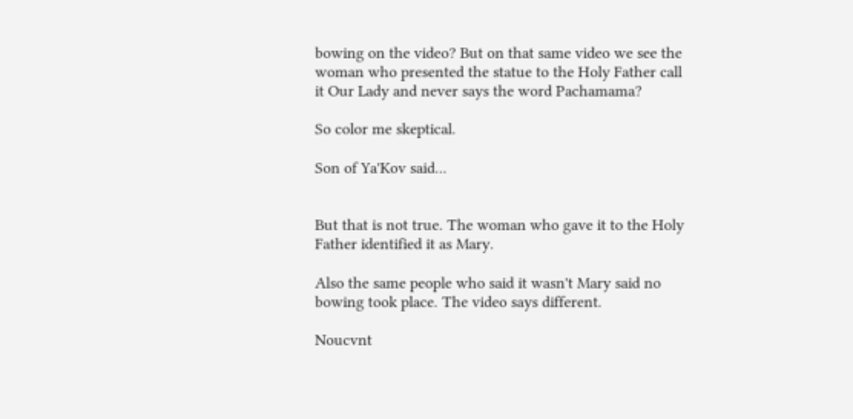bowing on the video? But on that same video we see the woman who presented the statue to the Holy Father call it Our Lady and never says the word Pachamama?

So color me skeptical.

Son of Ya'Kov said...


But that is not true. The woman who gave it to the Holy Father identified it as Mary.

Also the same people who said it wasn't Mary said no bowing took place. The video says different.

Noucvnt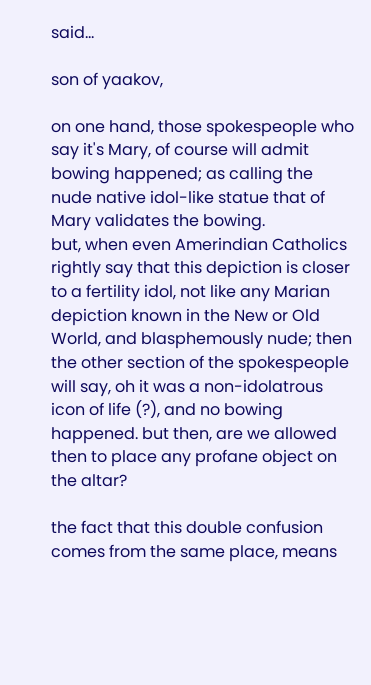said...

son of yaakov,

on one hand, those spokespeople who say it's Mary, of course will admit bowing happened; as calling the nude native idol-like statue that of Mary validates the bowing.
but, when even Amerindian Catholics rightly say that this depiction is closer to a fertility idol, not like any Marian depiction known in the New or Old World, and blasphemously nude; then the other section of the spokespeople will say, oh it was a non-idolatrous icon of life (?), and no bowing happened. but then, are we allowed then to place any profane object on the altar?

the fact that this double confusion comes from the same place, means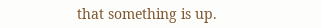that something is up.